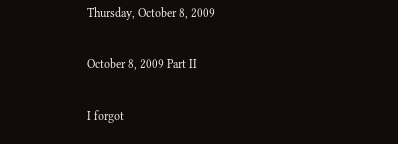Thursday, October 8, 2009

October 8, 2009 Part II

I forgot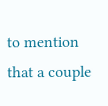to mention that a couple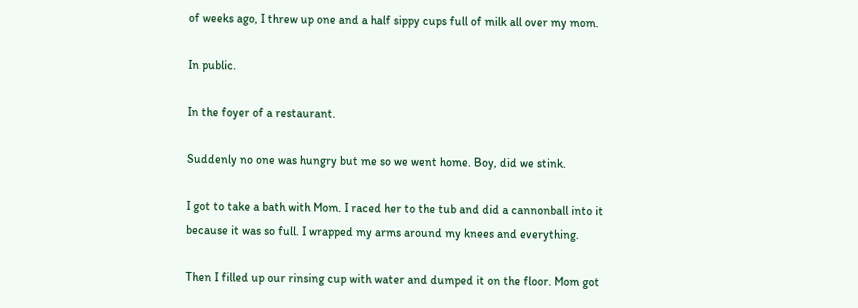of weeks ago, I threw up one and a half sippy cups full of milk all over my mom.

In public.

In the foyer of a restaurant.

Suddenly no one was hungry but me so we went home. Boy, did we stink.

I got to take a bath with Mom. I raced her to the tub and did a cannonball into it because it was so full. I wrapped my arms around my knees and everything.

Then I filled up our rinsing cup with water and dumped it on the floor. Mom got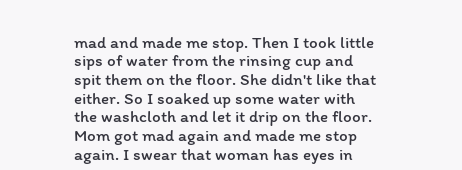mad and made me stop. Then I took little sips of water from the rinsing cup and spit them on the floor. She didn't like that either. So I soaked up some water with the washcloth and let it drip on the floor. Mom got mad again and made me stop again. I swear that woman has eyes in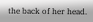the back of her head.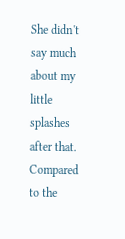She didn't say much about my little splashes after that. Compared to the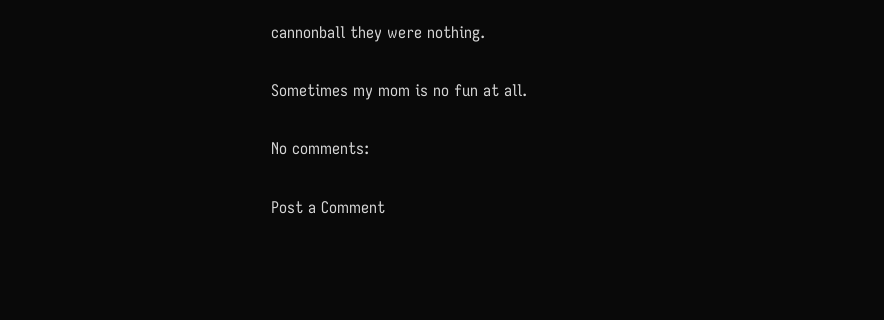cannonball they were nothing.

Sometimes my mom is no fun at all.

No comments:

Post a Comment